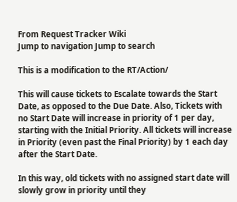From Request Tracker Wiki
Jump to navigation Jump to search

This is a modification to the RT/Action/

This will cause tickets to Escalate towards the Start Date, as opposed to the Due Date. Also, Tickets with no Start Date will increase in priority of 1 per day, starting with the Initial Priority. All tickets will increase in Priority (even past the Final Priority) by 1 each day after the Start Date.

In this way, old tickets with no assigned start date will slowly grow in priority until they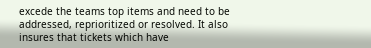excede the teams top items and need to be addressed, reprioritized or resolved. It also insures that tickets which have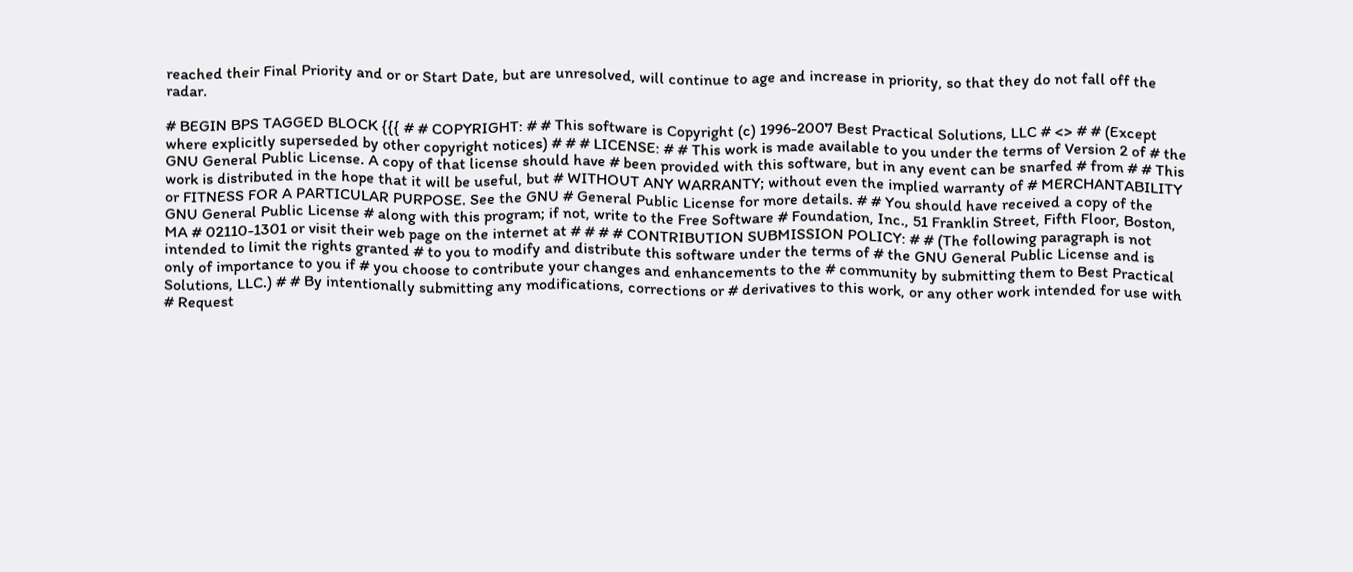reached their Final Priority and or or Start Date, but are unresolved, will continue to age and increase in priority, so that they do not fall off the radar.

# BEGIN BPS TAGGED BLOCK {{{ # # COPYRIGHT: # # This software is Copyright (c) 1996-2007 Best Practical Solutions, LLC # <> # # (Except where explicitly superseded by other copyright notices) # # # LICENSE: # # This work is made available to you under the terms of Version 2 of # the GNU General Public License. A copy of that license should have # been provided with this software, but in any event can be snarfed # from # # This work is distributed in the hope that it will be useful, but # WITHOUT ANY WARRANTY; without even the implied warranty of # MERCHANTABILITY or FITNESS FOR A PARTICULAR PURPOSE. See the GNU # General Public License for more details. # # You should have received a copy of the GNU General Public License # along with this program; if not, write to the Free Software # Foundation, Inc., 51 Franklin Street, Fifth Floor, Boston, MA # 02110-1301 or visit their web page on the internet at # # # # CONTRIBUTION SUBMISSION POLICY: # # (The following paragraph is not intended to limit the rights granted # to you to modify and distribute this software under the terms of # the GNU General Public License and is only of importance to you if # you choose to contribute your changes and enhancements to the # community by submitting them to Best Practical Solutions, LLC.) # # By intentionally submitting any modifications, corrections or # derivatives to this work, or any other work intended for use with # Request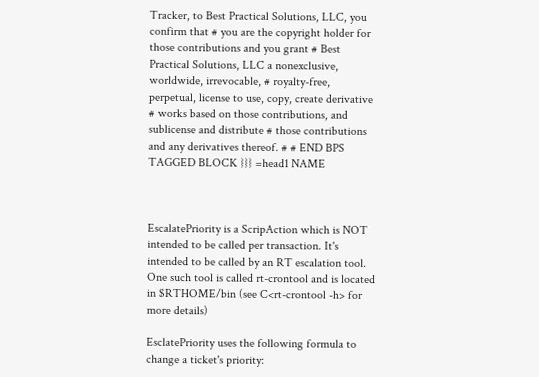Tracker, to Best Practical Solutions, LLC, you confirm that # you are the copyright holder for those contributions and you grant # Best Practical Solutions, LLC a nonexclusive, worldwide, irrevocable, # royalty-free, perpetual, license to use, copy, create derivative # works based on those contributions, and sublicense and distribute # those contributions and any derivatives thereof. # # END BPS TAGGED BLOCK }}} =head1 NAME



EscalatePriority is a ScripAction which is NOT intended to be called per transaction. It's intended to be called by an RT escalation tool. One such tool is called rt-crontool and is located in $RTHOME/bin (see C<rt-crontool -h> for more details)

EsclatePriority uses the following formula to change a ticket's priority: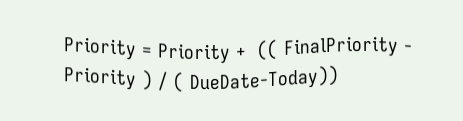Priority = Priority +  (( FinalPriority - Priority ) / ( DueDate-Today))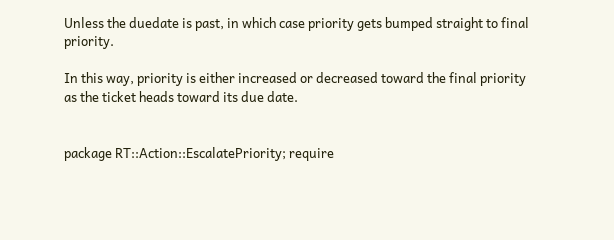Unless the duedate is past, in which case priority gets bumped straight to final priority.

In this way, priority is either increased or decreased toward the final priority as the ticket heads toward its due date.


package RT::Action::EscalatePriority; require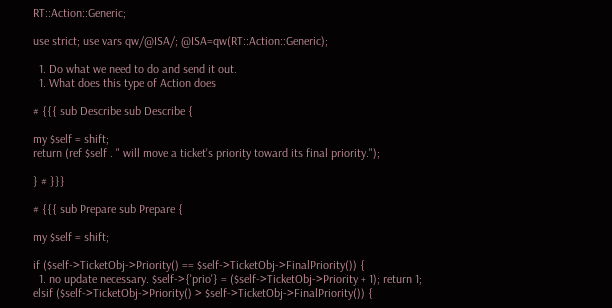RT::Action::Generic;

use strict; use vars qw/@ISA/; @ISA=qw(RT::Action::Generic);

  1. Do what we need to do and send it out.
  1. What does this type of Action does

# {{{ sub Describe sub Describe {

my $self = shift;
return (ref $self . " will move a ticket's priority toward its final priority.");

} # }}}

# {{{ sub Prepare sub Prepare {

my $self = shift;

if ($self->TicketObj->Priority() == $self->TicketObj->FinalPriority()) {
  1. no update necessary. $self->{'prio'} = ($self->TicketObj->Priority + 1); return 1;
elsif ($self->TicketObj->Priority() > $self->TicketObj->FinalPriority()) {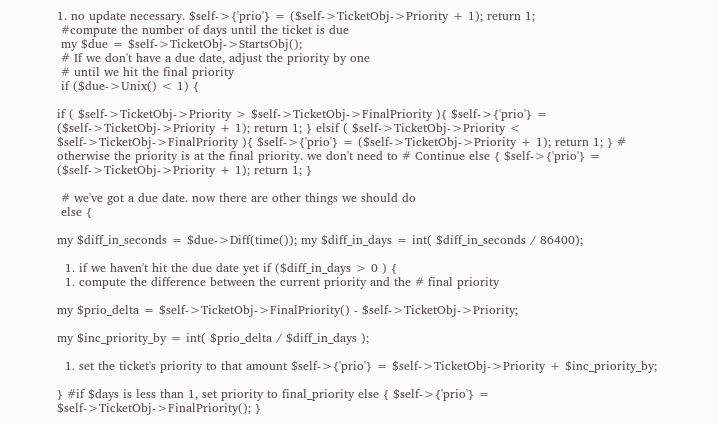1. no update necessary. $self->{'prio'} = ($self->TicketObj->Priority + 1); return 1;
 #compute the number of days until the ticket is due
 my $due = $self->TicketObj->StartsObj();
 # If we don't have a due date, adjust the priority by one
 # until we hit the final priority
 if ($due->Unix() < 1) {

if ( $self->TicketObj->Priority > $self->TicketObj->FinalPriority ){ $self->{'prio'} = ($self->TicketObj->Priority + 1); return 1; } elsif ( $self->TicketObj->Priority < $self->TicketObj->FinalPriority ){ $self->{'prio'} = ($self->TicketObj->Priority + 1); return 1; } # otherwise the priority is at the final priority. we don't need to # Continue else { $self->{'prio'} = ($self->TicketObj->Priority + 1); return 1; }

 # we've got a due date. now there are other things we should do
 else {

my $diff_in_seconds = $due->Diff(time()); my $diff_in_days = int( $diff_in_seconds / 86400);

  1. if we haven't hit the due date yet if ($diff_in_days > 0 ) {
  1. compute the difference between the current priority and the # final priority

my $prio_delta = $self->TicketObj->FinalPriority() - $self->TicketObj->Priority;

my $inc_priority_by = int( $prio_delta / $diff_in_days );

  1. set the ticket's priority to that amount $self->{'prio'} = $self->TicketObj->Priority + $inc_priority_by;

} #if $days is less than 1, set priority to final_priority else { $self->{'prio'} = $self->TicketObj->FinalPriority(); }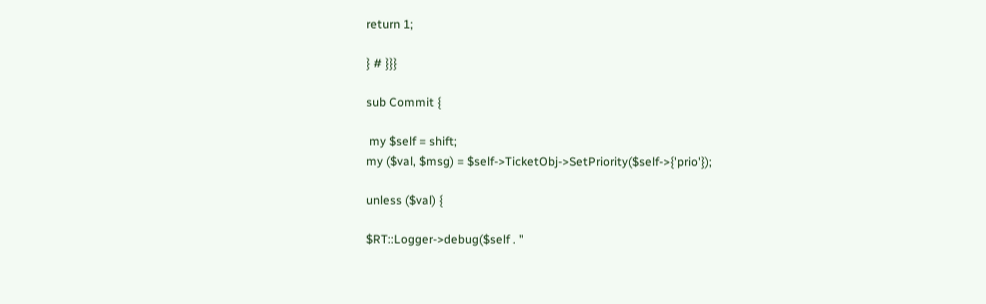return 1;

} # }}}

sub Commit {

 my $self = shift;
my ($val, $msg) = $self->TicketObj->SetPriority($self->{'prio'});

unless ($val) {

$RT::Logger->debug($self . "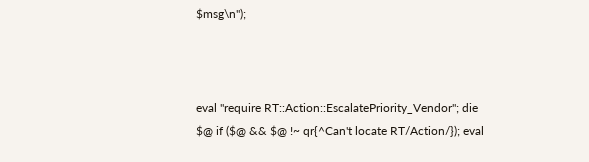$msg\n");



eval "require RT::Action::EscalatePriority_Vendor"; die $@ if ($@ && $@ !~ qr{^Can't locate RT/Action/}); eval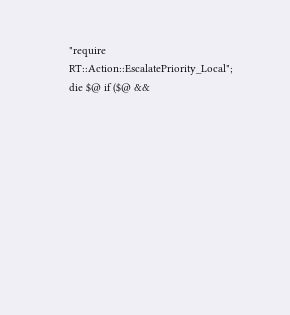"require RT::Action::EscalatePriority_Local"; die $@ if ($@ &&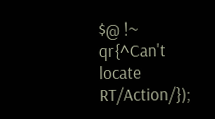$@ !~ qr{^Can't locate RT/Action/});